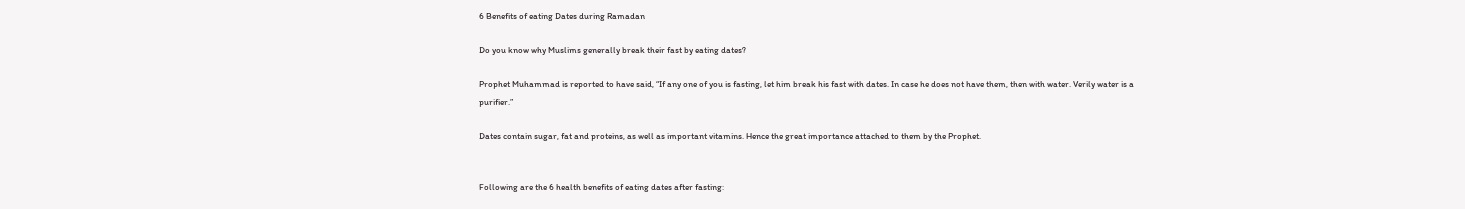6 Benefits of eating Dates during Ramadan

Do you know why Muslims generally break their fast by eating dates?

Prophet Muhammad is reported to have said, “If any one of you is fasting, let him break his fast with dates. In case he does not have them, then with water. Verily water is a purifier.”

Dates contain sugar, fat and proteins, as well as important vitamins. Hence the great importance attached to them by the Prophet.


Following are the 6 health benefits of eating dates after fasting: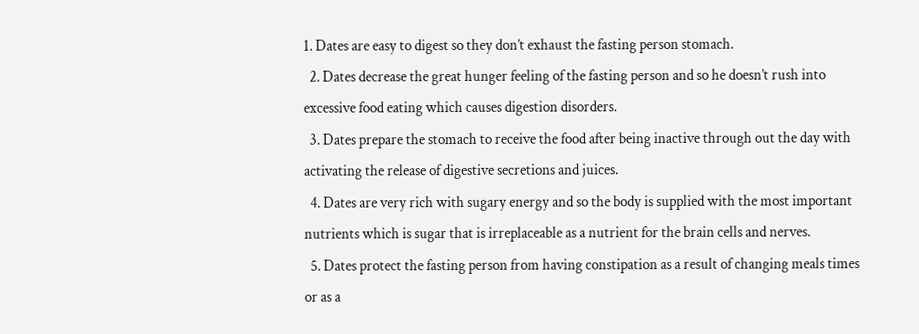1. Dates are easy to digest so they don’t exhaust the fasting person stomach.
  2. Dates decrease the great hunger feeling of the fasting person and so he doesn’t rush into excessive food eating which causes digestion disorders.
  3. Dates prepare the stomach to receive the food after being inactive through out the day with activating the release of digestive secretions and juices.
  4. Dates are very rich with sugary energy and so the body is supplied with the most important nutrients which is sugar that is irreplaceable as a nutrient for the brain cells and nerves.
  5. Dates protect the fasting person from having constipation as a result of changing meals times or as a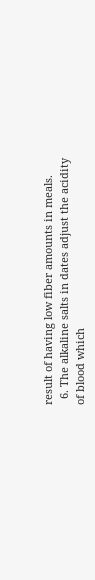result of having low fiber amounts in meals.
  6. The alkaline salts in dates adjust the acidity of blood which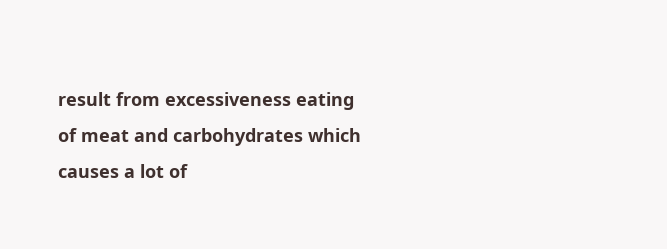result from excessiveness eating of meat and carbohydrates which causes a lot of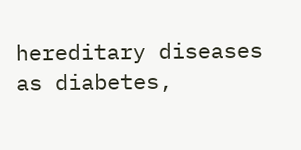hereditary diseases as diabetes,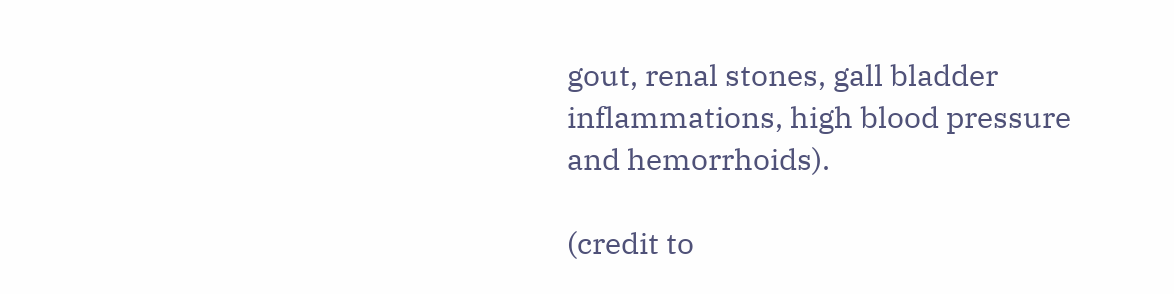gout, renal stones, gall bladder inflammations, high blood pressure and hemorrhoids).

(credit to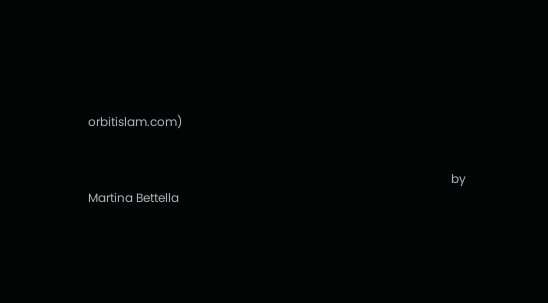orbitislam.com)


                                                                                                                         by Martina Bettella